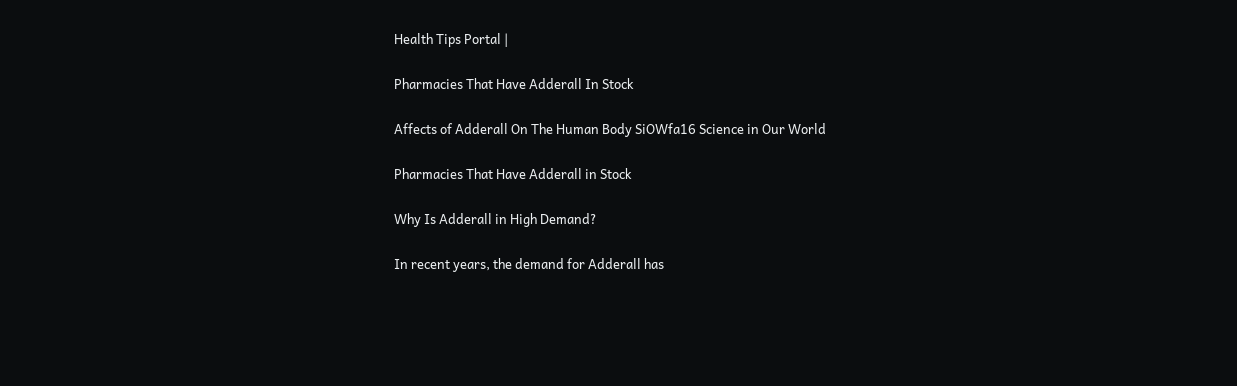Health Tips Portal |

Pharmacies That Have Adderall In Stock

Affects of Adderall On The Human Body SiOWfa16 Science in Our World

Pharmacies That Have Adderall in Stock

Why Is Adderall in High Demand?

In recent years, the demand for Adderall has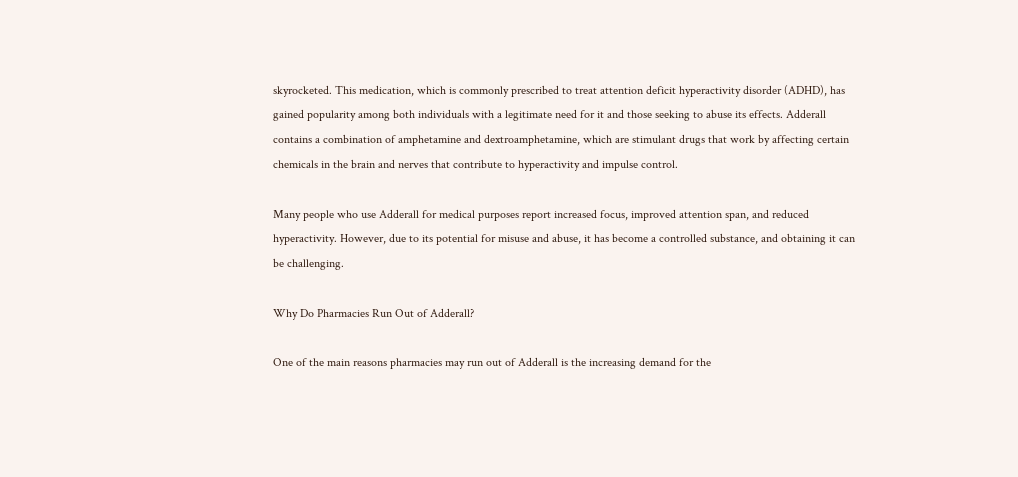skyrocketed. This medication, which is commonly prescribed to treat attention deficit hyperactivity disorder (ADHD), has gained popularity among both individuals with a legitimate need for it and those seeking to abuse its effects. Adderall contains a combination of amphetamine and dextroamphetamine, which are stimulant drugs that work by affecting certain chemicals in the brain and nerves that contribute to hyperactivity and impulse control.

Many people who use Adderall for medical purposes report increased focus, improved attention span, and reduced hyperactivity. However, due to its potential for misuse and abuse, it has become a controlled substance, and obtaining it can be challenging.

Why Do Pharmacies Run Out of Adderall?

One of the main reasons pharmacies may run out of Adderall is the increasing demand for the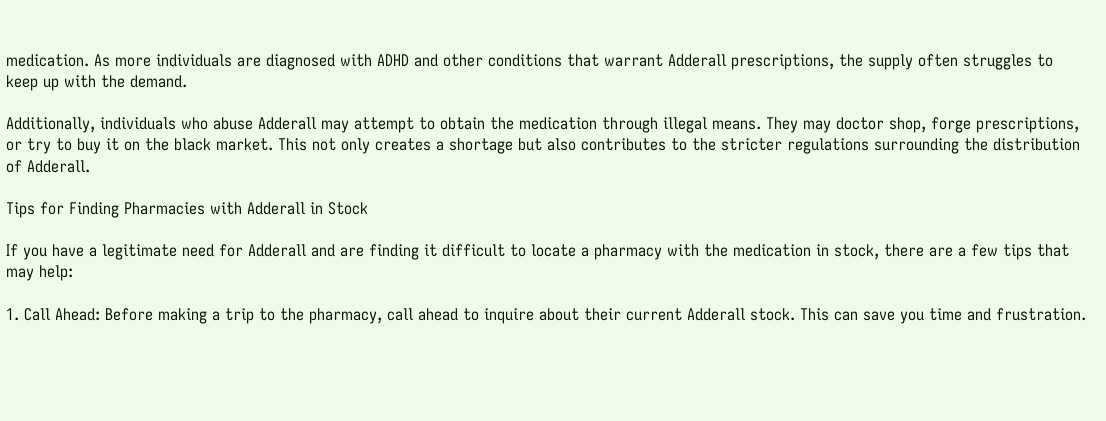medication. As more individuals are diagnosed with ADHD and other conditions that warrant Adderall prescriptions, the supply often struggles to keep up with the demand.

Additionally, individuals who abuse Adderall may attempt to obtain the medication through illegal means. They may doctor shop, forge prescriptions, or try to buy it on the black market. This not only creates a shortage but also contributes to the stricter regulations surrounding the distribution of Adderall.

Tips for Finding Pharmacies with Adderall in Stock

If you have a legitimate need for Adderall and are finding it difficult to locate a pharmacy with the medication in stock, there are a few tips that may help:

1. Call Ahead: Before making a trip to the pharmacy, call ahead to inquire about their current Adderall stock. This can save you time and frustration.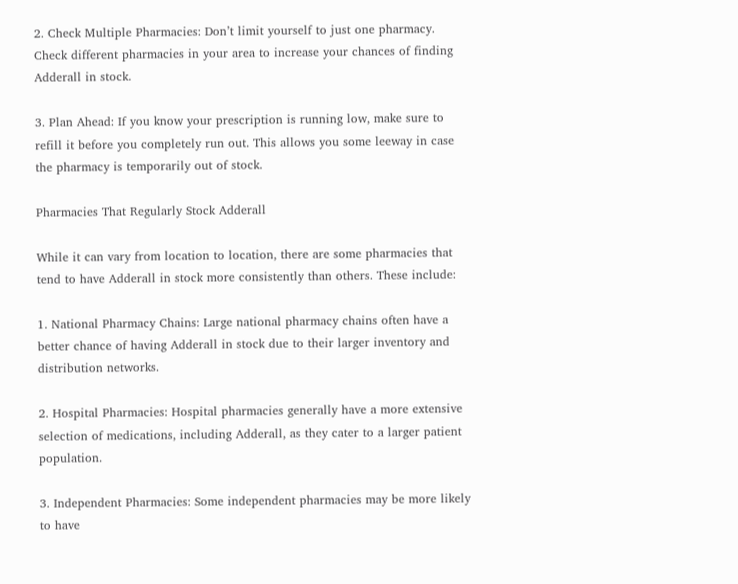2. Check Multiple Pharmacies: Don’t limit yourself to just one pharmacy. Check different pharmacies in your area to increase your chances of finding Adderall in stock.

3. Plan Ahead: If you know your prescription is running low, make sure to refill it before you completely run out. This allows you some leeway in case the pharmacy is temporarily out of stock.

Pharmacies That Regularly Stock Adderall

While it can vary from location to location, there are some pharmacies that tend to have Adderall in stock more consistently than others. These include:

1. National Pharmacy Chains: Large national pharmacy chains often have a better chance of having Adderall in stock due to their larger inventory and distribution networks.

2. Hospital Pharmacies: Hospital pharmacies generally have a more extensive selection of medications, including Adderall, as they cater to a larger patient population.

3. Independent Pharmacies: Some independent pharmacies may be more likely to have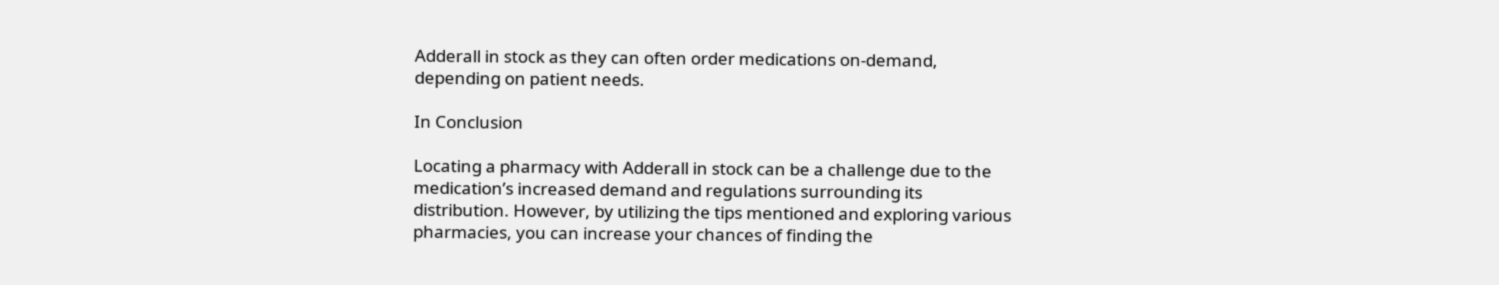Adderall in stock as they can often order medications on-demand, depending on patient needs.

In Conclusion

Locating a pharmacy with Adderall in stock can be a challenge due to the medication’s increased demand and regulations surrounding its distribution. However, by utilizing the tips mentioned and exploring various pharmacies, you can increase your chances of finding the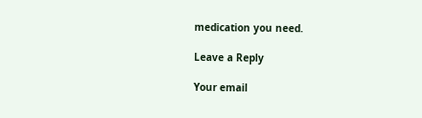medication you need.

Leave a Reply

Your email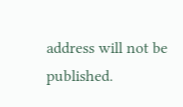address will not be published.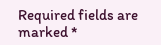Required fields are marked *